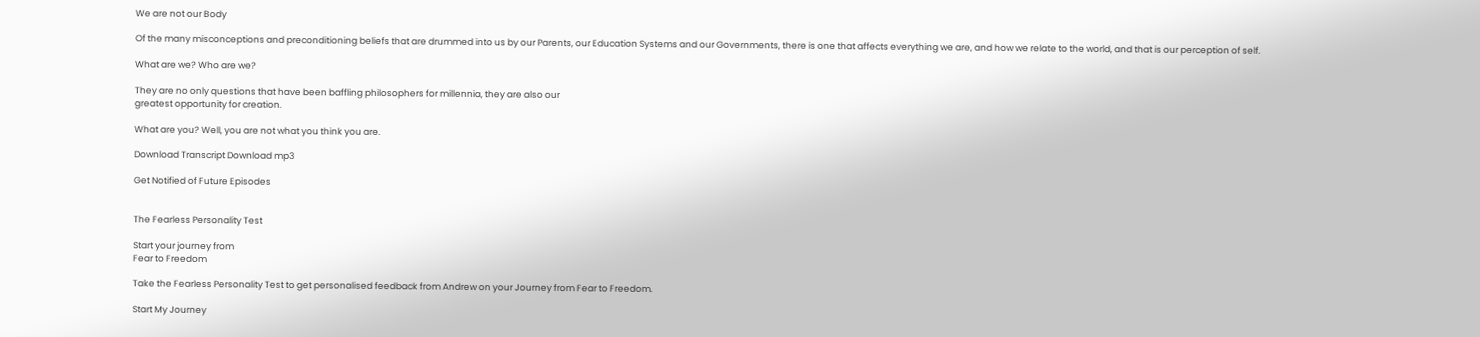We are not our Body

Of the many misconceptions and preconditioning beliefs that are drummed into us by our Parents, our Education Systems and our Governments, there is one that affects everything we are, and how we relate to the world, and that is our perception of self.

What are we? Who are we?

They are no only questions that have been baffling philosophers for millennia, they are also our
greatest opportunity for creation.

What are you? Well, you are not what you think you are.

Download Transcript Download mp3

Get Notified of Future Episodes


The Fearless Personality Test

Start your journey from
Fear to Freedom

Take the Fearless Personality Test to get personalised feedback from Andrew on your Journey from Fear to Freedom.

Start My Journey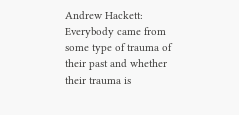Andrew Hackett: Everybody came from some type of trauma of their past and whether their trauma is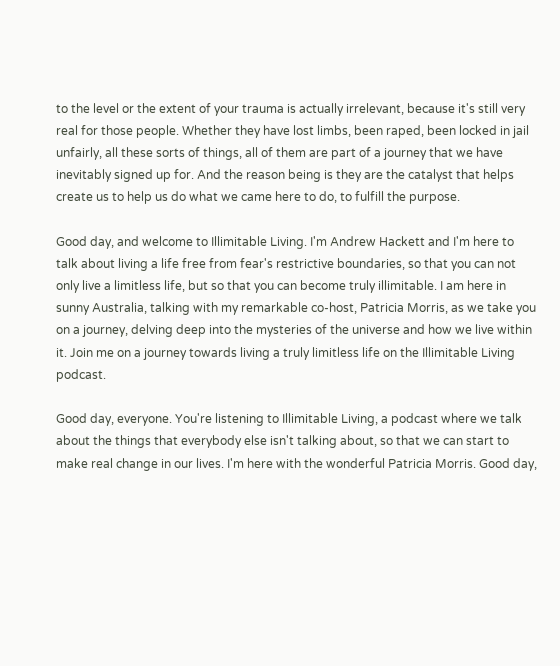to the level or the extent of your trauma is actually irrelevant, because it's still very real for those people. Whether they have lost limbs, been raped, been locked in jail unfairly, all these sorts of things, all of them are part of a journey that we have inevitably signed up for. And the reason being is they are the catalyst that helps create us to help us do what we came here to do, to fulfill the purpose.

Good day, and welcome to Illimitable Living. I'm Andrew Hackett and I'm here to talk about living a life free from fear's restrictive boundaries, so that you can not only live a limitless life, but so that you can become truly illimitable. I am here in sunny Australia, talking with my remarkable co-host, Patricia Morris, as we take you on a journey, delving deep into the mysteries of the universe and how we live within it. Join me on a journey towards living a truly limitless life on the Illimitable Living podcast.

Good day, everyone. You're listening to Illimitable Living, a podcast where we talk about the things that everybody else isn't talking about, so that we can start to make real change in our lives. I'm here with the wonderful Patricia Morris. Good day,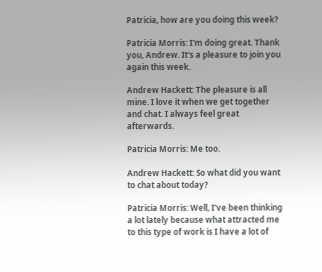Patricia, how are you doing this week?

Patricia Morris: I'm doing great. Thank you, Andrew. It's a pleasure to join you again this week.

Andrew Hackett: The pleasure is all mine. I love it when we get together and chat. I always feel great afterwards.

Patricia Morris: Me too.

Andrew Hackett: So what did you want to chat about today?

Patricia Morris: Well, I've been thinking a lot lately because what attracted me to this type of work is I have a lot of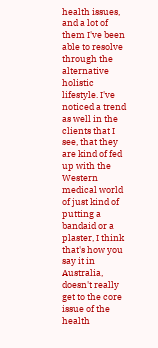health issues, and a lot of them I've been able to resolve through the alternative holistic lifestyle. I've noticed a trend as well in the clients that I see, that they are kind of fed up with the Western medical world of just kind of putting a bandaid or a plaster, I think that's how you say it in Australia, doesn't really get to the core issue of the health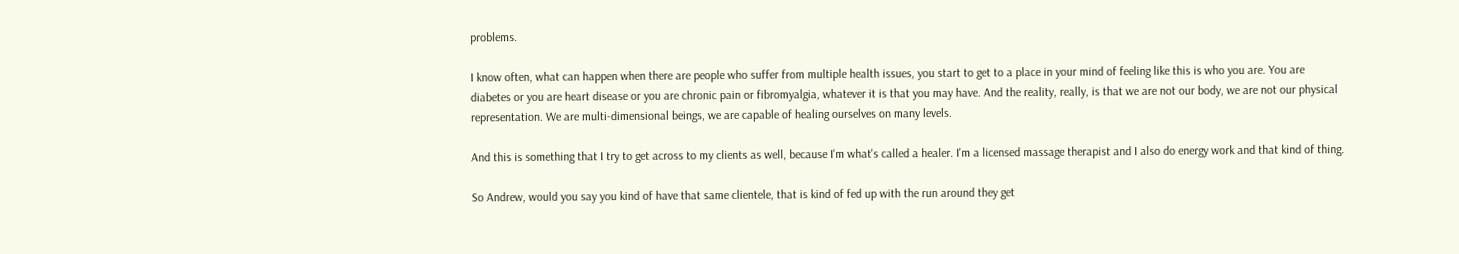problems.

I know often, what can happen when there are people who suffer from multiple health issues, you start to get to a place in your mind of feeling like this is who you are. You are diabetes or you are heart disease or you are chronic pain or fibromyalgia, whatever it is that you may have. And the reality, really, is that we are not our body, we are not our physical representation. We are multi-dimensional beings, we are capable of healing ourselves on many levels.

And this is something that I try to get across to my clients as well, because I'm what's called a healer. I'm a licensed massage therapist and I also do energy work and that kind of thing.

So Andrew, would you say you kind of have that same clientele, that is kind of fed up with the run around they get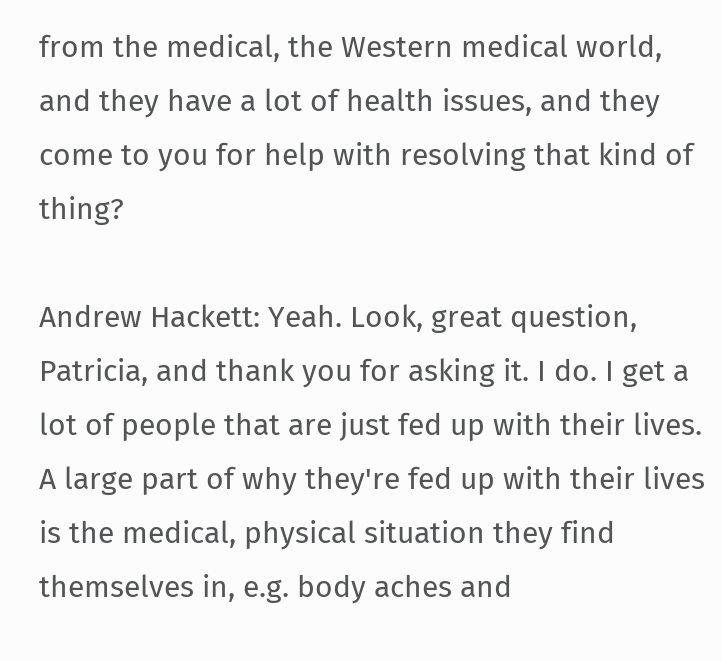from the medical, the Western medical world, and they have a lot of health issues, and they come to you for help with resolving that kind of thing?

Andrew Hackett: Yeah. Look, great question, Patricia, and thank you for asking it. I do. I get a lot of people that are just fed up with their lives. A large part of why they're fed up with their lives is the medical, physical situation they find themselves in, e.g. body aches and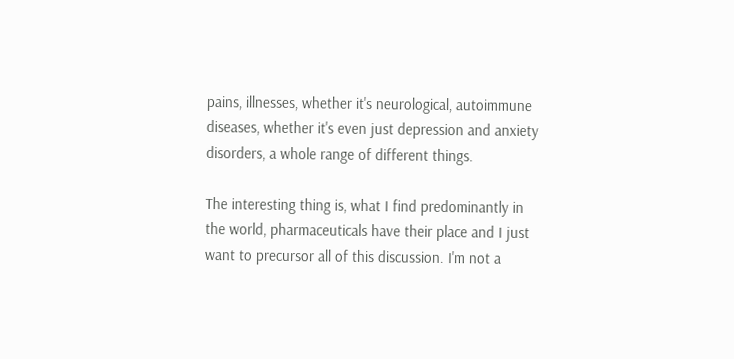pains, illnesses, whether it's neurological, autoimmune diseases, whether it's even just depression and anxiety disorders, a whole range of different things.

The interesting thing is, what I find predominantly in the world, pharmaceuticals have their place and I just want to precursor all of this discussion. I'm not a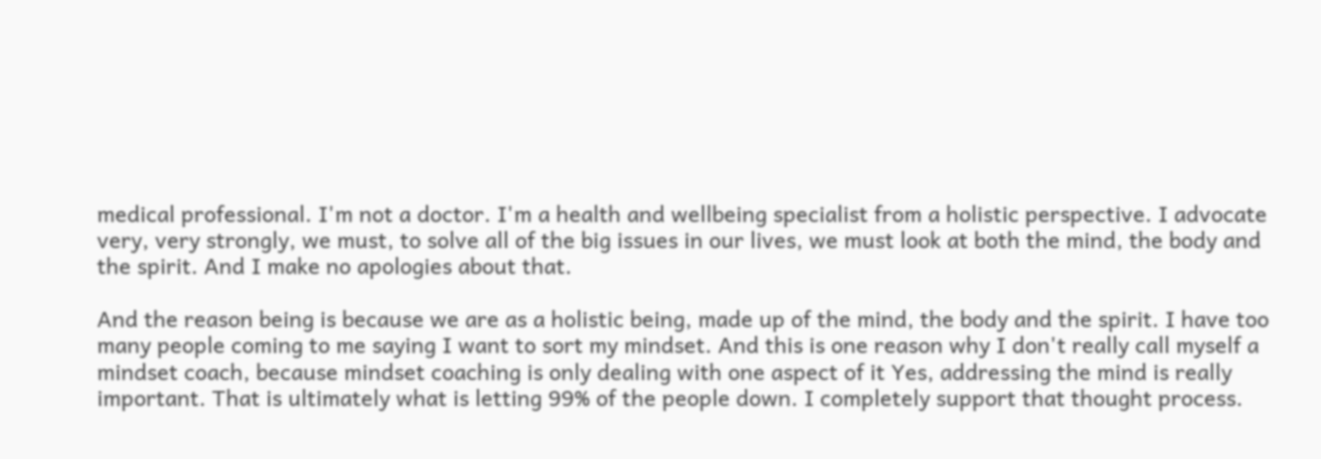medical professional. I'm not a doctor. I'm a health and wellbeing specialist from a holistic perspective. I advocate very, very strongly, we must, to solve all of the big issues in our lives, we must look at both the mind, the body and the spirit. And I make no apologies about that.

And the reason being is because we are as a holistic being, made up of the mind, the body and the spirit. I have too many people coming to me saying I want to sort my mindset. And this is one reason why I don't really call myself a mindset coach, because mindset coaching is only dealing with one aspect of it Yes, addressing the mind is really important. That is ultimately what is letting 99% of the people down. I completely support that thought process.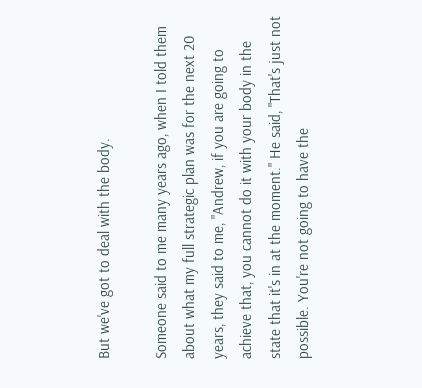But we've got to deal with the body.

Someone said to me many years ago, when I told them about what my full strategic plan was for the next 20 years, they said to me, "Andrew, if you are going to achieve that, you cannot do it with your body in the state that it's in at the moment." He said, "That's just not possible. You're not going to have the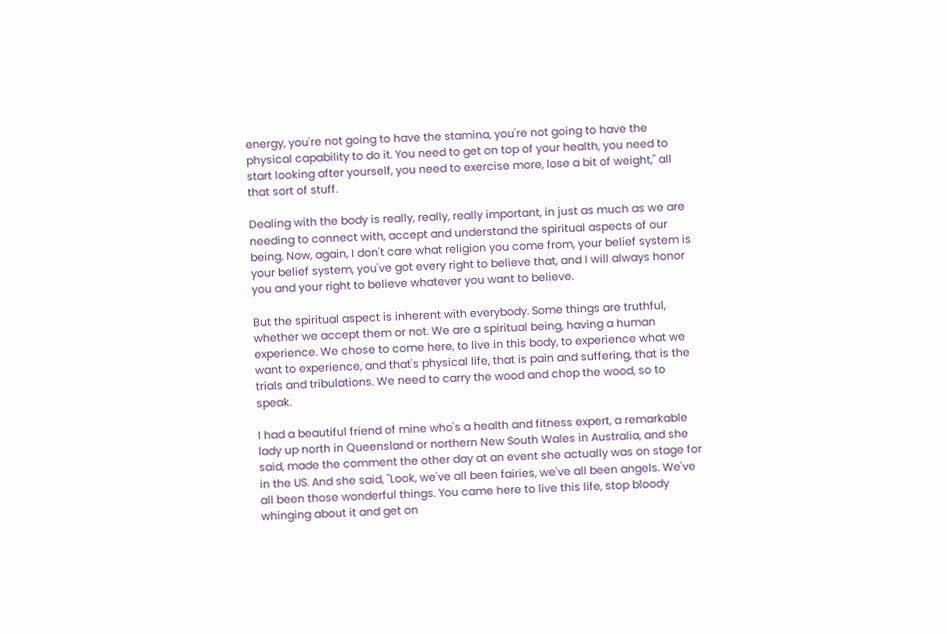energy, you're not going to have the stamina, you're not going to have the physical capability to do it. You need to get on top of your health, you need to start looking after yourself, you need to exercise more, lose a bit of weight," all that sort of stuff.

Dealing with the body is really, really, really important, in just as much as we are needing to connect with, accept and understand the spiritual aspects of our being. Now, again, I don't care what religion you come from, your belief system is your belief system, you've got every right to believe that, and I will always honor you and your right to believe whatever you want to believe.

But the spiritual aspect is inherent with everybody. Some things are truthful, whether we accept them or not. We are a spiritual being, having a human experience. We chose to come here, to live in this body, to experience what we want to experience, and that's physical life, that is pain and suffering, that is the trials and tribulations. We need to carry the wood and chop the wood, so to speak.

I had a beautiful friend of mine who's a health and fitness expert, a remarkable lady up north in Queensland or northern New South Wales in Australia, and she said, made the comment the other day at an event she actually was on stage for in the US. And she said, "Look, we've all been fairies, we've all been angels. We've all been those wonderful things. You came here to live this life, stop bloody whinging about it and get on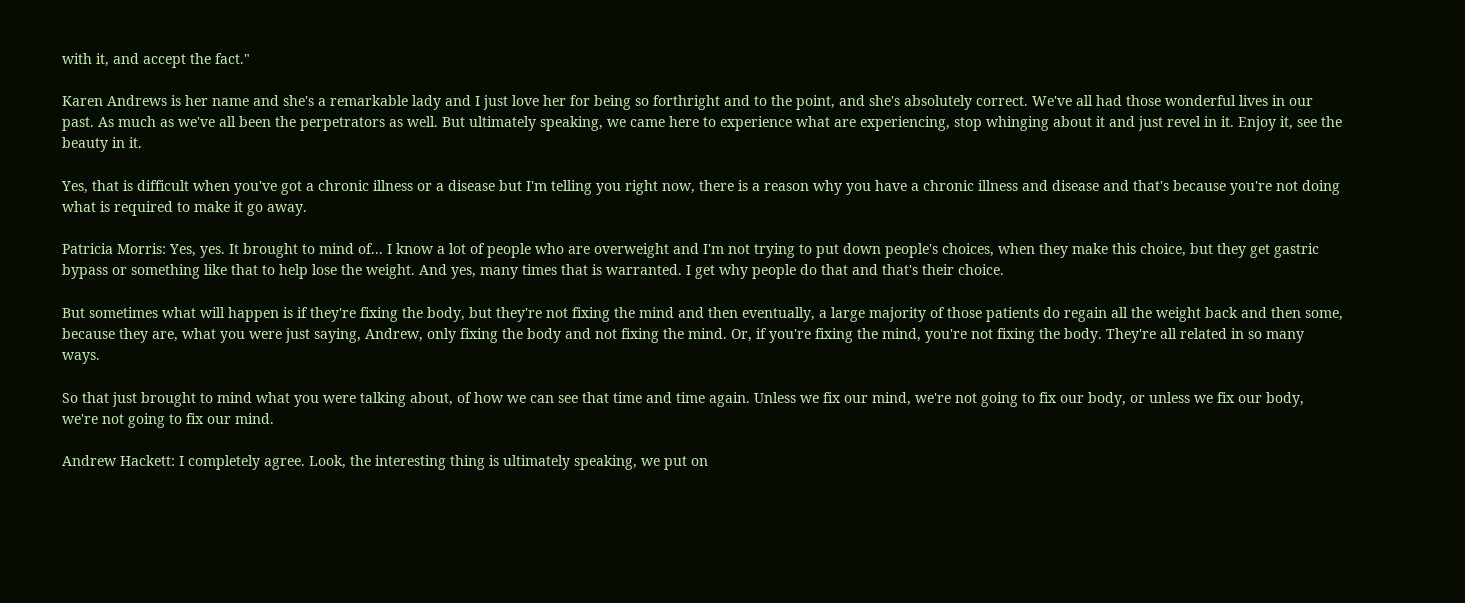with it, and accept the fact."

Karen Andrews is her name and she's a remarkable lady and I just love her for being so forthright and to the point, and she's absolutely correct. We've all had those wonderful lives in our past. As much as we've all been the perpetrators as well. But ultimately speaking, we came here to experience what are experiencing, stop whinging about it and just revel in it. Enjoy it, see the beauty in it.

Yes, that is difficult when you've got a chronic illness or a disease but I'm telling you right now, there is a reason why you have a chronic illness and disease and that's because you're not doing what is required to make it go away.

Patricia Morris: Yes, yes. It brought to mind of... I know a lot of people who are overweight and I'm not trying to put down people's choices, when they make this choice, but they get gastric bypass or something like that to help lose the weight. And yes, many times that is warranted. I get why people do that and that's their choice.

But sometimes what will happen is if they're fixing the body, but they're not fixing the mind and then eventually, a large majority of those patients do regain all the weight back and then some, because they are, what you were just saying, Andrew, only fixing the body and not fixing the mind. Or, if you're fixing the mind, you're not fixing the body. They're all related in so many ways.

So that just brought to mind what you were talking about, of how we can see that time and time again. Unless we fix our mind, we're not going to fix our body, or unless we fix our body, we're not going to fix our mind.

Andrew Hackett: I completely agree. Look, the interesting thing is ultimately speaking, we put on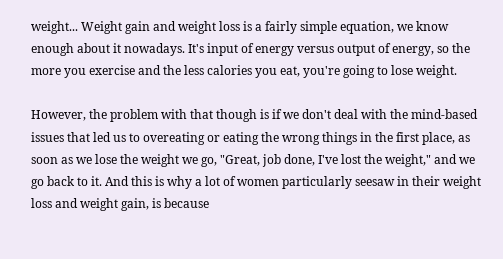weight... Weight gain and weight loss is a fairly simple equation, we know enough about it nowadays. It's input of energy versus output of energy, so the more you exercise and the less calories you eat, you're going to lose weight.

However, the problem with that though is if we don't deal with the mind-based issues that led us to overeating or eating the wrong things in the first place, as soon as we lose the weight we go, "Great, job done, I've lost the weight," and we go back to it. And this is why a lot of women particularly seesaw in their weight loss and weight gain, is because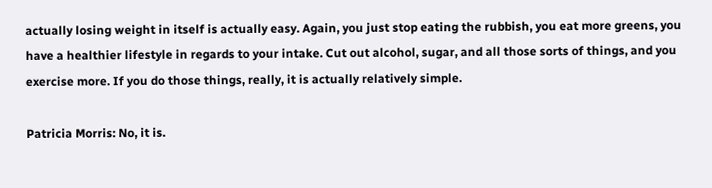actually losing weight in itself is actually easy. Again, you just stop eating the rubbish, you eat more greens, you have a healthier lifestyle in regards to your intake. Cut out alcohol, sugar, and all those sorts of things, and you exercise more. If you do those things, really, it is actually relatively simple.

Patricia Morris: No, it is.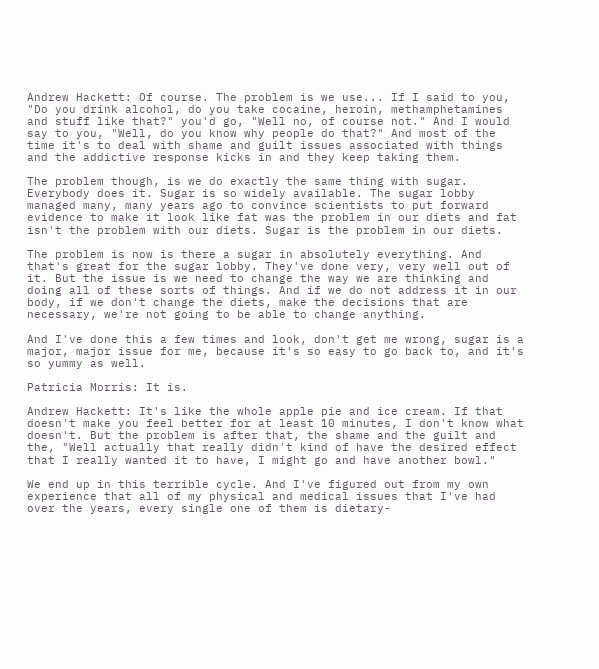Andrew Hackett: Of course. The problem is we use... If I said to you, "Do you drink alcohol, do you take cocaine, heroin, methamphetamines and stuff like that?" you'd go, "Well no, of course not." And I would say to you, "Well, do you know why people do that?" And most of the time it's to deal with shame and guilt issues associated with things and the addictive response kicks in and they keep taking them.

The problem though, is we do exactly the same thing with sugar. Everybody does it. Sugar is so widely available. The sugar lobby managed many, many years ago to convince scientists to put forward evidence to make it look like fat was the problem in our diets and fat isn't the problem with our diets. Sugar is the problem in our diets.

The problem is now is there a sugar in absolutely everything. And that's great for the sugar lobby. They've done very, very well out of it. But the issue is we need to change the way we are thinking and doing all of these sorts of things. And if we do not address it in our body, if we don't change the diets, make the decisions that are necessary, we're not going to be able to change anything.

And I've done this a few times and look, don't get me wrong, sugar is a major, major issue for me, because it's so easy to go back to, and it's so yummy as well.

Patricia Morris: It is.

Andrew Hackett: It's like the whole apple pie and ice cream. If that doesn't make you feel better for at least 10 minutes, I don't know what doesn't. But the problem is after that, the shame and the guilt and the, "Well actually that really didn't kind of have the desired effect that I really wanted it to have, I might go and have another bowl."

We end up in this terrible cycle. And I've figured out from my own experience that all of my physical and medical issues that I've had over the years, every single one of them is dietary-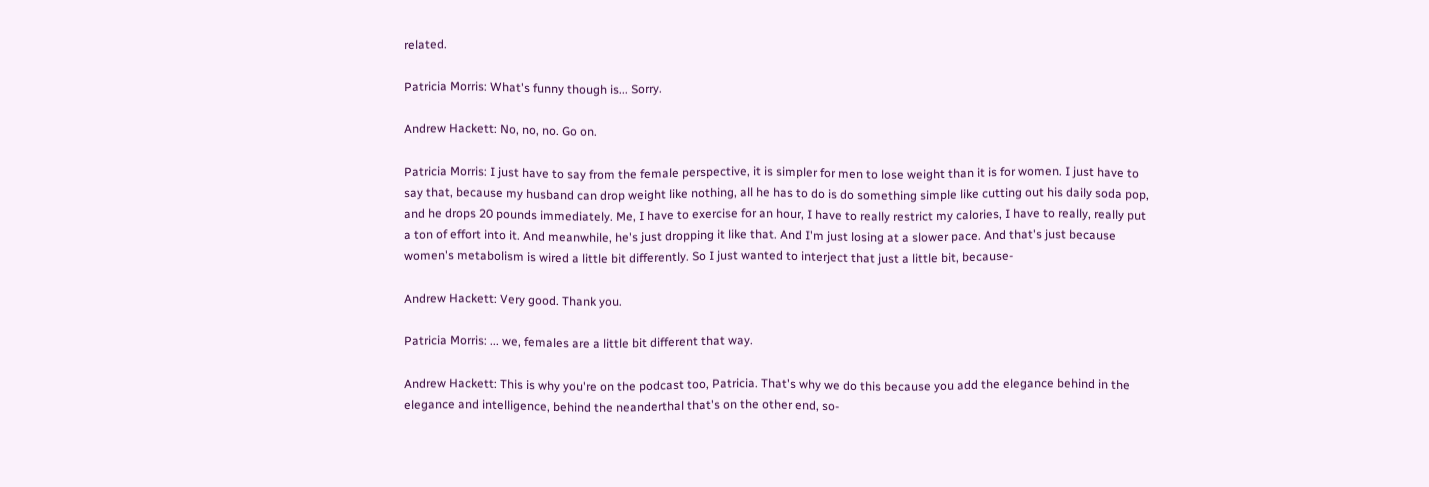related.

Patricia Morris: What's funny though is... Sorry.

Andrew Hackett: No, no, no. Go on.

Patricia Morris: I just have to say from the female perspective, it is simpler for men to lose weight than it is for women. I just have to say that, because my husband can drop weight like nothing, all he has to do is do something simple like cutting out his daily soda pop, and he drops 20 pounds immediately. Me, I have to exercise for an hour, I have to really restrict my calories, I have to really, really put a ton of effort into it. And meanwhile, he's just dropping it like that. And I'm just losing at a slower pace. And that's just because women's metabolism is wired a little bit differently. So I just wanted to interject that just a little bit, because-

Andrew Hackett: Very good. Thank you.

Patricia Morris: ... we, females are a little bit different that way.

Andrew Hackett: This is why you're on the podcast too, Patricia. That's why we do this because you add the elegance behind in the elegance and intelligence, behind the neanderthal that's on the other end, so-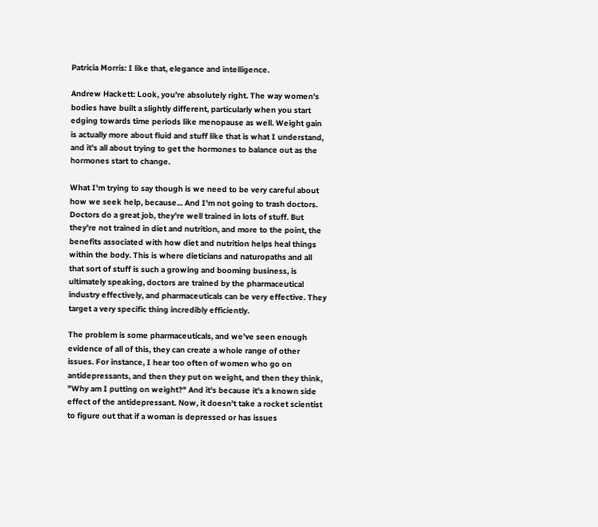Patricia Morris: I like that, elegance and intelligence.

Andrew Hackett: Look, you're absolutely right. The way women's bodies have built a slightly different, particularly when you start edging towards time periods like menopause as well. Weight gain is actually more about fluid and stuff like that is what I understand, and it's all about trying to get the hormones to balance out as the hormones start to change.

What I'm trying to say though is we need to be very careful about how we seek help, because... And I'm not going to trash doctors. Doctors do a great job, they're well trained in lots of stuff. But they're not trained in diet and nutrition, and more to the point, the benefits associated with how diet and nutrition helps heal things within the body. This is where dieticians and naturopaths and all that sort of stuff is such a growing and booming business, is ultimately speaking, doctors are trained by the pharmaceutical industry effectively, and pharmaceuticals can be very effective. They target a very specific thing incredibly efficiently.

The problem is some pharmaceuticals, and we've seen enough evidence of all of this, they can create a whole range of other issues. For instance, I hear too often of women who go on antidepressants, and then they put on weight, and then they think, "Why am I putting on weight?" And it's because it's a known side effect of the antidepressant. Now, it doesn't take a rocket scientist to figure out that if a woman is depressed or has issues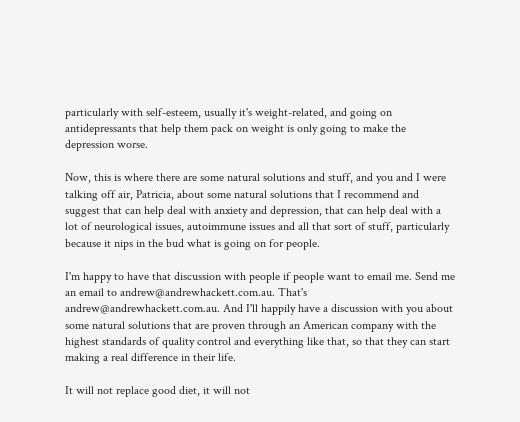particularly with self-esteem, usually it's weight-related, and going on antidepressants that help them pack on weight is only going to make the depression worse.

Now, this is where there are some natural solutions and stuff, and you and I were talking off air, Patricia, about some natural solutions that I recommend and suggest that can help deal with anxiety and depression, that can help deal with a lot of neurological issues, autoimmune issues and all that sort of stuff, particularly because it nips in the bud what is going on for people.

I'm happy to have that discussion with people if people want to email me. Send me an email to andrew@andrewhackett.com.au. That's andrew@andrewhackett.com.au. And I'll happily have a discussion with you about some natural solutions that are proven through an American company with the highest standards of quality control and everything like that, so that they can start making a real difference in their life.

It will not replace good diet, it will not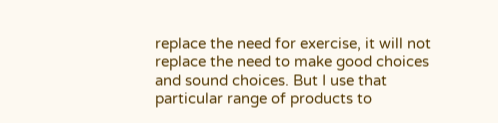replace the need for exercise, it will not replace the need to make good choices and sound choices. But I use that particular range of products to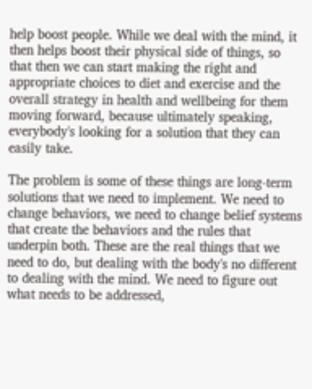help boost people. While we deal with the mind, it then helps boost their physical side of things, so that then we can start making the right and appropriate choices to diet and exercise and the overall strategy in health and wellbeing for them moving forward, because ultimately speaking, everybody's looking for a solution that they can easily take.

The problem is some of these things are long-term solutions that we need to implement. We need to change behaviors, we need to change belief systems that create the behaviors and the rules that underpin both. These are the real things that we need to do, but dealing with the body's no different to dealing with the mind. We need to figure out what needs to be addressed,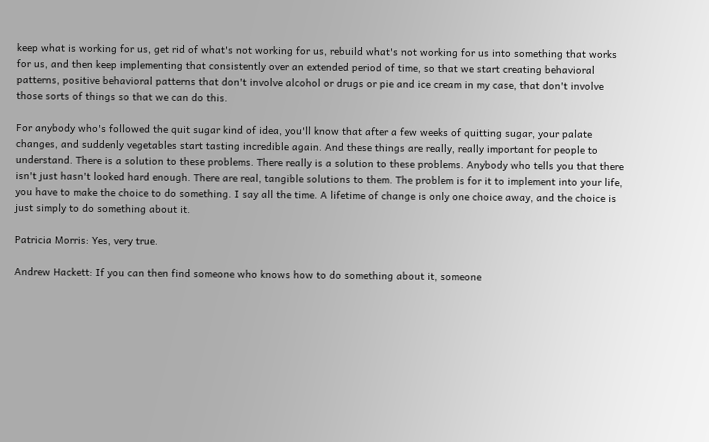keep what is working for us, get rid of what's not working for us, rebuild what's not working for us into something that works for us, and then keep implementing that consistently over an extended period of time, so that we start creating behavioral patterns, positive behavioral patterns that don't involve alcohol or drugs or pie and ice cream in my case, that don't involve those sorts of things so that we can do this.

For anybody who's followed the quit sugar kind of idea, you'll know that after a few weeks of quitting sugar, your palate changes, and suddenly vegetables start tasting incredible again. And these things are really, really important for people to understand. There is a solution to these problems. There really is a solution to these problems. Anybody who tells you that there isn't just hasn't looked hard enough. There are real, tangible solutions to them. The problem is for it to implement into your life, you have to make the choice to do something. I say all the time. A lifetime of change is only one choice away, and the choice is just simply to do something about it.

Patricia Morris: Yes, very true.

Andrew Hackett: If you can then find someone who knows how to do something about it, someone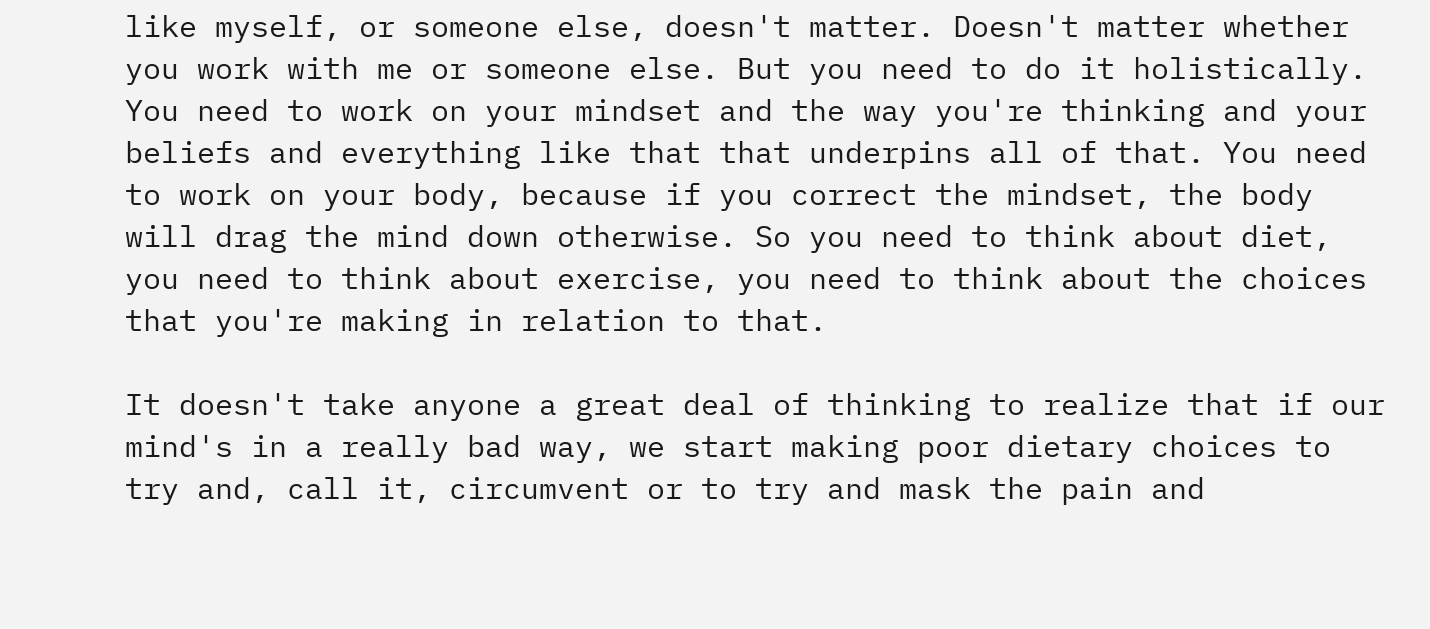like myself, or someone else, doesn't matter. Doesn't matter whether you work with me or someone else. But you need to do it holistically. You need to work on your mindset and the way you're thinking and your beliefs and everything like that that underpins all of that. You need to work on your body, because if you correct the mindset, the body will drag the mind down otherwise. So you need to think about diet, you need to think about exercise, you need to think about the choices that you're making in relation to that.

It doesn't take anyone a great deal of thinking to realize that if our mind's in a really bad way, we start making poor dietary choices to try and, call it, circumvent or to try and mask the pain and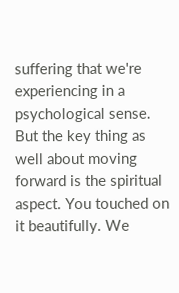suffering that we're experiencing in a psychological sense. But the key thing as well about moving forward is the spiritual aspect. You touched on it beautifully. We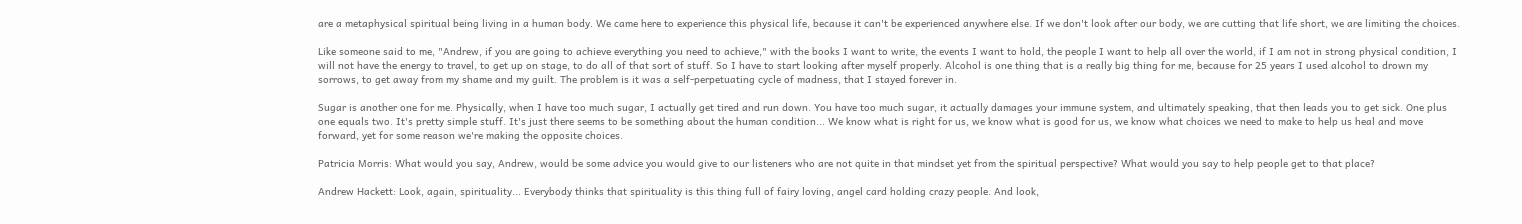are a metaphysical spiritual being living in a human body. We came here to experience this physical life, because it can't be experienced anywhere else. If we don't look after our body, we are cutting that life short, we are limiting the choices.

Like someone said to me, "Andrew, if you are going to achieve everything you need to achieve," with the books I want to write, the events I want to hold, the people I want to help all over the world, if I am not in strong physical condition, I will not have the energy to travel, to get up on stage, to do all of that sort of stuff. So I have to start looking after myself properly. Alcohol is one thing that is a really big thing for me, because for 25 years I used alcohol to drown my sorrows, to get away from my shame and my guilt. The problem is it was a self-perpetuating cycle of madness, that I stayed forever in.

Sugar is another one for me. Physically, when I have too much sugar, I actually get tired and run down. You have too much sugar, it actually damages your immune system, and ultimately speaking, that then leads you to get sick. One plus one equals two. It's pretty simple stuff. It's just there seems to be something about the human condition... We know what is right for us, we know what is good for us, we know what choices we need to make to help us heal and move forward, yet for some reason we're making the opposite choices.

Patricia Morris: What would you say, Andrew, would be some advice you would give to our listeners who are not quite in that mindset yet from the spiritual perspective? What would you say to help people get to that place?

Andrew Hackett: Look, again, spirituality... Everybody thinks that spirituality is this thing full of fairy loving, angel card holding crazy people. And look,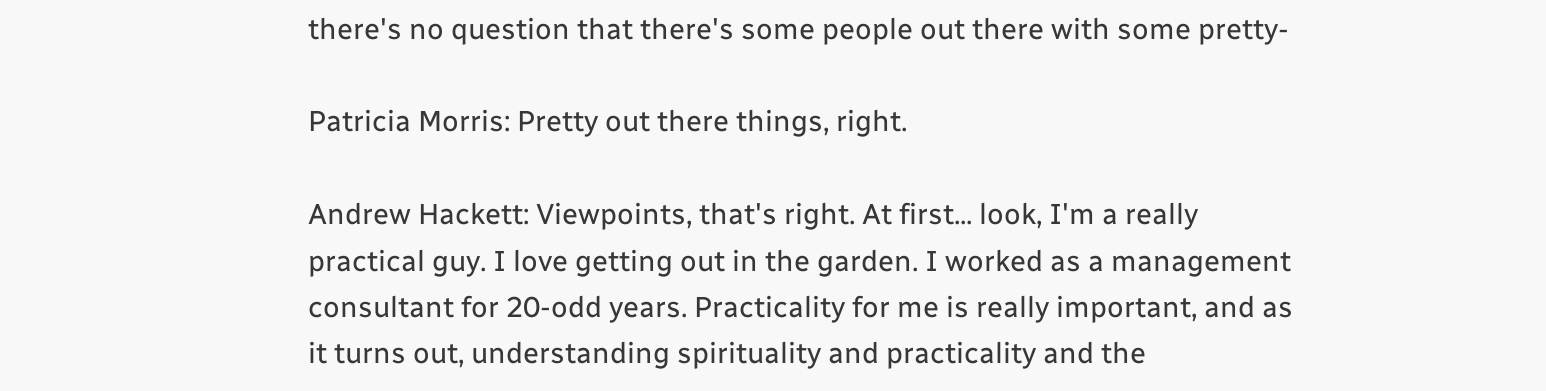there's no question that there's some people out there with some pretty-

Patricia Morris: Pretty out there things, right.

Andrew Hackett: Viewpoints, that's right. At first... look, I'm a really practical guy. I love getting out in the garden. I worked as a management consultant for 20-odd years. Practicality for me is really important, and as it turns out, understanding spirituality and practicality and the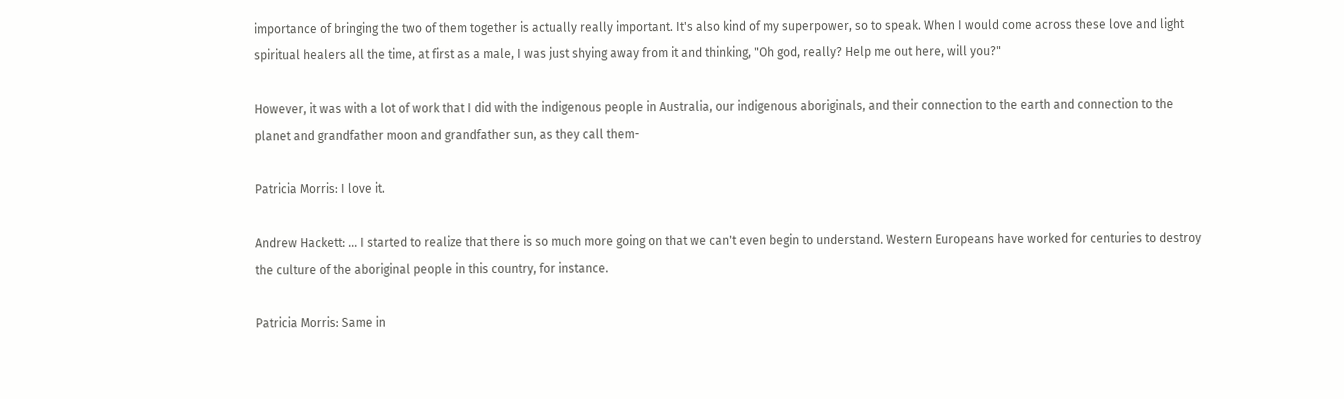importance of bringing the two of them together is actually really important. It's also kind of my superpower, so to speak. When I would come across these love and light spiritual healers all the time, at first as a male, I was just shying away from it and thinking, "Oh god, really? Help me out here, will you?"

However, it was with a lot of work that I did with the indigenous people in Australia, our indigenous aboriginals, and their connection to the earth and connection to the planet and grandfather moon and grandfather sun, as they call them-

Patricia Morris: I love it.

Andrew Hackett: ... I started to realize that there is so much more going on that we can't even begin to understand. Western Europeans have worked for centuries to destroy the culture of the aboriginal people in this country, for instance.

Patricia Morris: Same in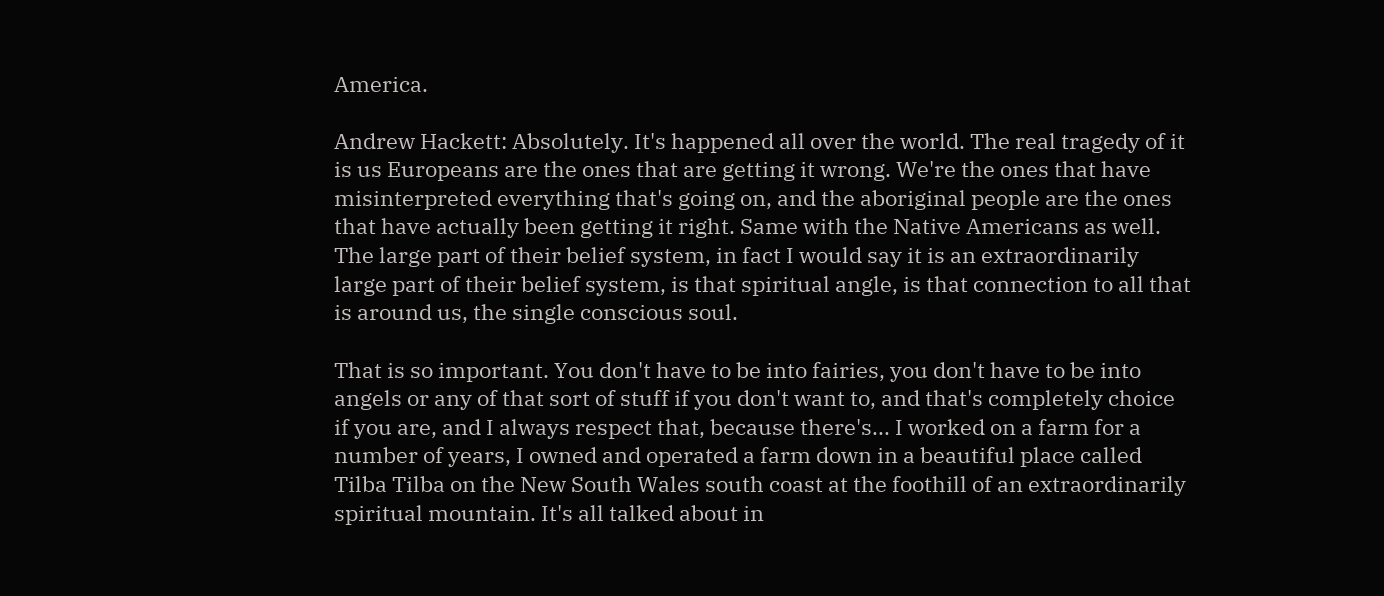America.

Andrew Hackett: Absolutely. It's happened all over the world. The real tragedy of it is us Europeans are the ones that are getting it wrong. We're the ones that have misinterpreted everything that's going on, and the aboriginal people are the ones that have actually been getting it right. Same with the Native Americans as well. The large part of their belief system, in fact I would say it is an extraordinarily large part of their belief system, is that spiritual angle, is that connection to all that is around us, the single conscious soul.

That is so important. You don't have to be into fairies, you don't have to be into angels or any of that sort of stuff if you don't want to, and that's completely choice if you are, and I always respect that, because there's... I worked on a farm for a number of years, I owned and operated a farm down in a beautiful place called Tilba Tilba on the New South Wales south coast at the foothill of an extraordinarily spiritual mountain. It's all talked about in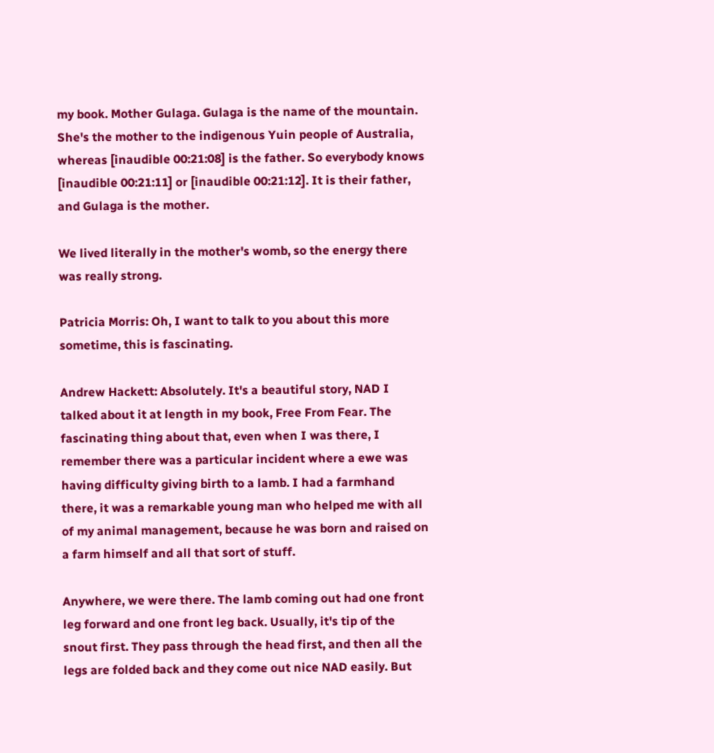my book. Mother Gulaga. Gulaga is the name of the mountain. She's the mother to the indigenous Yuin people of Australia, whereas [inaudible 00:21:08] is the father. So everybody knows [inaudible 00:21:11] or [inaudible 00:21:12]. It is their father, and Gulaga is the mother.

We lived literally in the mother's womb, so the energy there was really strong.

Patricia Morris: Oh, I want to talk to you about this more sometime, this is fascinating.

Andrew Hackett: Absolutely. It's a beautiful story, NAD I talked about it at length in my book, Free From Fear. The fascinating thing about that, even when I was there, I remember there was a particular incident where a ewe was having difficulty giving birth to a lamb. I had a farmhand there, it was a remarkable young man who helped me with all of my animal management, because he was born and raised on a farm himself and all that sort of stuff.

Anywhere, we were there. The lamb coming out had one front leg forward and one front leg back. Usually, it's tip of the snout first. They pass through the head first, and then all the legs are folded back and they come out nice NAD easily. But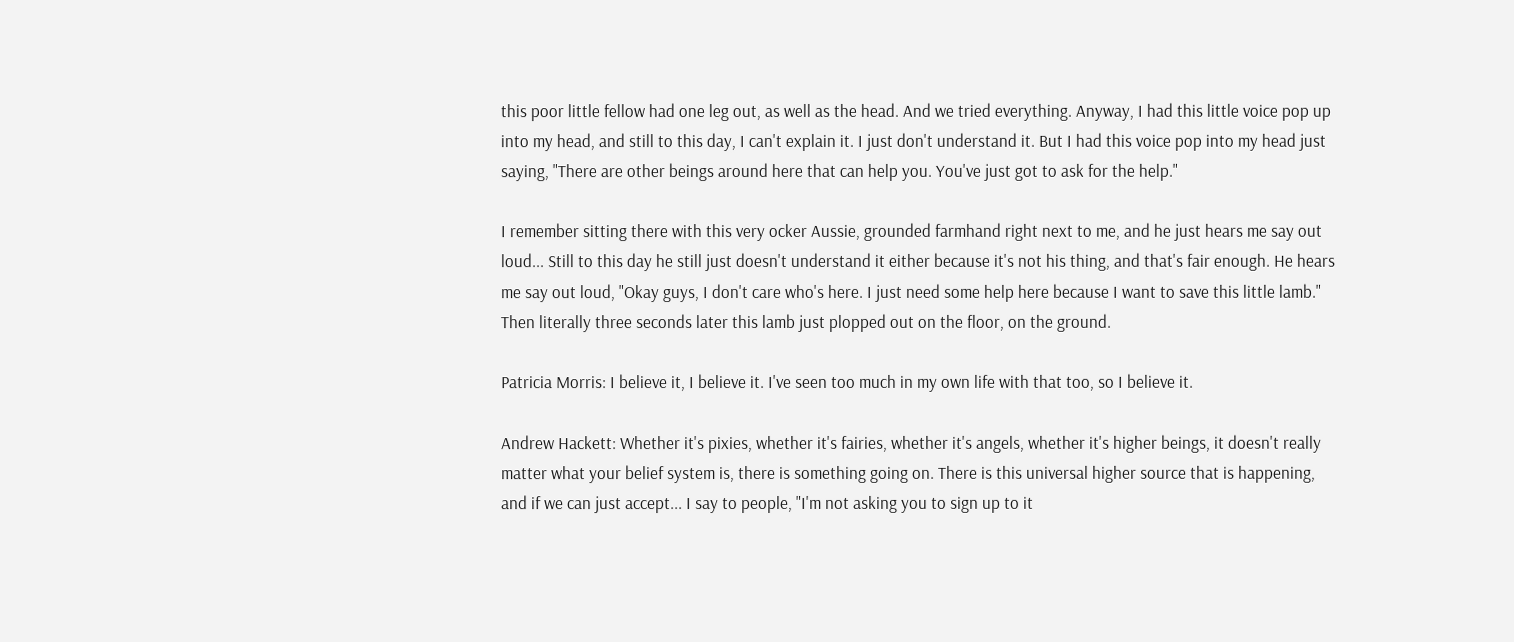this poor little fellow had one leg out, as well as the head. And we tried everything. Anyway, I had this little voice pop up into my head, and still to this day, I can't explain it. I just don't understand it. But I had this voice pop into my head just saying, "There are other beings around here that can help you. You've just got to ask for the help."

I remember sitting there with this very ocker Aussie, grounded farmhand right next to me, and he just hears me say out loud... Still to this day he still just doesn't understand it either because it's not his thing, and that's fair enough. He hears me say out loud, "Okay guys, I don't care who's here. I just need some help here because I want to save this little lamb." Then literally three seconds later this lamb just plopped out on the floor, on the ground.

Patricia Morris: I believe it, I believe it. I've seen too much in my own life with that too, so I believe it.

Andrew Hackett: Whether it's pixies, whether it's fairies, whether it's angels, whether it's higher beings, it doesn't really matter what your belief system is, there is something going on. There is this universal higher source that is happening, and if we can just accept... I say to people, "I'm not asking you to sign up to it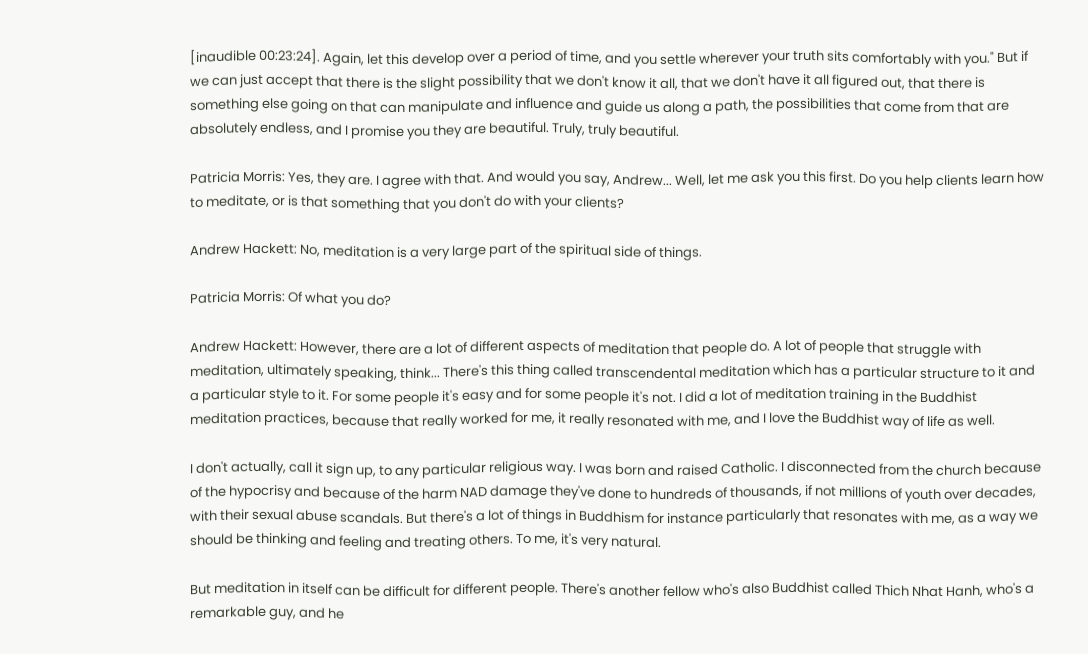[inaudible 00:23:24]. Again, let this develop over a period of time, and you settle wherever your truth sits comfortably with you." But if we can just accept that there is the slight possibility that we don't know it all, that we don't have it all figured out, that there is something else going on that can manipulate and influence and guide us along a path, the possibilities that come from that are absolutely endless, and I promise you they are beautiful. Truly, truly beautiful.

Patricia Morris: Yes, they are. I agree with that. And would you say, Andrew... Well, let me ask you this first. Do you help clients learn how to meditate, or is that something that you don't do with your clients?

Andrew Hackett: No, meditation is a very large part of the spiritual side of things.

Patricia Morris: Of what you do?

Andrew Hackett: However, there are a lot of different aspects of meditation that people do. A lot of people that struggle with meditation, ultimately speaking, think... There's this thing called transcendental meditation which has a particular structure to it and a particular style to it. For some people it's easy and for some people it's not. I did a lot of meditation training in the Buddhist meditation practices, because that really worked for me, it really resonated with me, and I love the Buddhist way of life as well.

I don't actually, call it sign up, to any particular religious way. I was born and raised Catholic. I disconnected from the church because of the hypocrisy and because of the harm NAD damage they've done to hundreds of thousands, if not millions of youth over decades, with their sexual abuse scandals. But there's a lot of things in Buddhism for instance particularly that resonates with me, as a way we should be thinking and feeling and treating others. To me, it's very natural.

But meditation in itself can be difficult for different people. There's another fellow who's also Buddhist called Thich Nhat Hanh, who's a remarkable guy, and he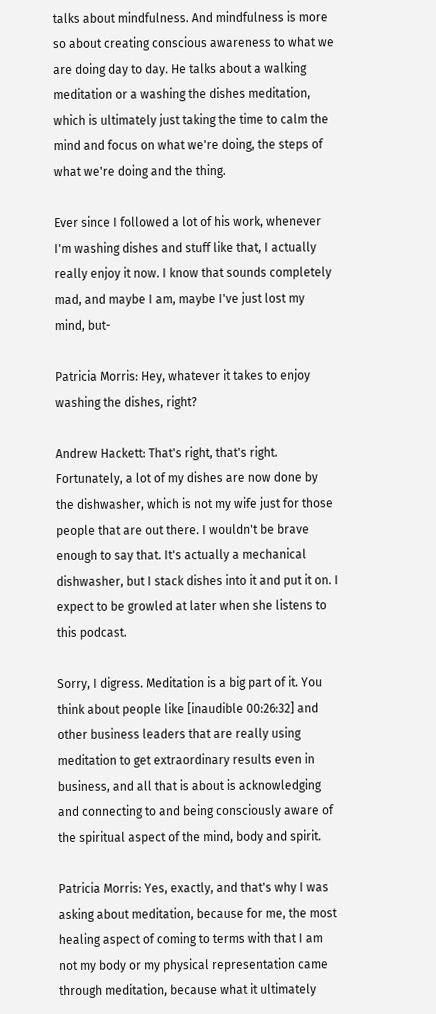talks about mindfulness. And mindfulness is more so about creating conscious awareness to what we are doing day to day. He talks about a walking meditation or a washing the dishes meditation, which is ultimately just taking the time to calm the mind and focus on what we're doing, the steps of what we're doing and the thing.

Ever since I followed a lot of his work, whenever I'm washing dishes and stuff like that, I actually really enjoy it now. I know that sounds completely mad, and maybe I am, maybe I've just lost my mind, but-

Patricia Morris: Hey, whatever it takes to enjoy washing the dishes, right?

Andrew Hackett: That's right, that's right. Fortunately, a lot of my dishes are now done by the dishwasher, which is not my wife just for those people that are out there. I wouldn't be brave enough to say that. It's actually a mechanical dishwasher, but I stack dishes into it and put it on. I expect to be growled at later when she listens to this podcast.

Sorry, I digress. Meditation is a big part of it. You think about people like [inaudible 00:26:32] and other business leaders that are really using meditation to get extraordinary results even in business, and all that is about is acknowledging and connecting to and being consciously aware of the spiritual aspect of the mind, body and spirit.

Patricia Morris: Yes, exactly, and that's why I was asking about meditation, because for me, the most healing aspect of coming to terms with that I am not my body or my physical representation came through meditation, because what it ultimately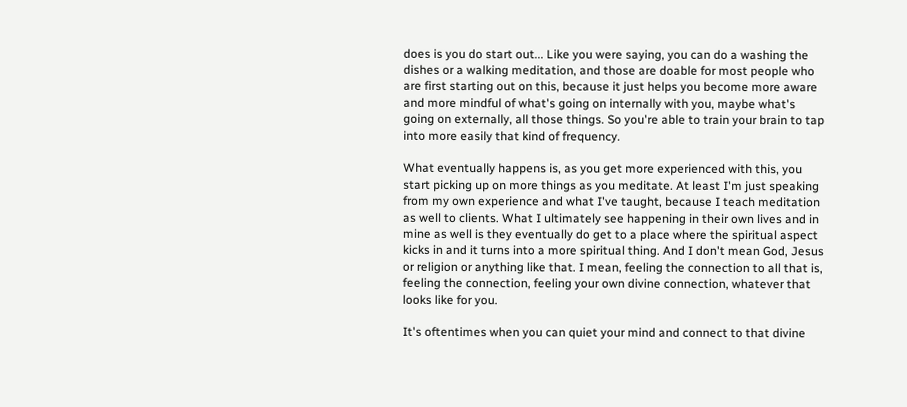does is you do start out... Like you were saying, you can do a washing the dishes or a walking meditation, and those are doable for most people who are first starting out on this, because it just helps you become more aware and more mindful of what's going on internally with you, maybe what's going on externally, all those things. So you're able to train your brain to tap into more easily that kind of frequency.

What eventually happens is, as you get more experienced with this, you start picking up on more things as you meditate. At least I'm just speaking from my own experience and what I've taught, because I teach meditation as well to clients. What I ultimately see happening in their own lives and in mine as well is they eventually do get to a place where the spiritual aspect kicks in and it turns into a more spiritual thing. And I don't mean God, Jesus or religion or anything like that. I mean, feeling the connection to all that is, feeling the connection, feeling your own divine connection, whatever that looks like for you.

It's oftentimes when you can quiet your mind and connect to that divine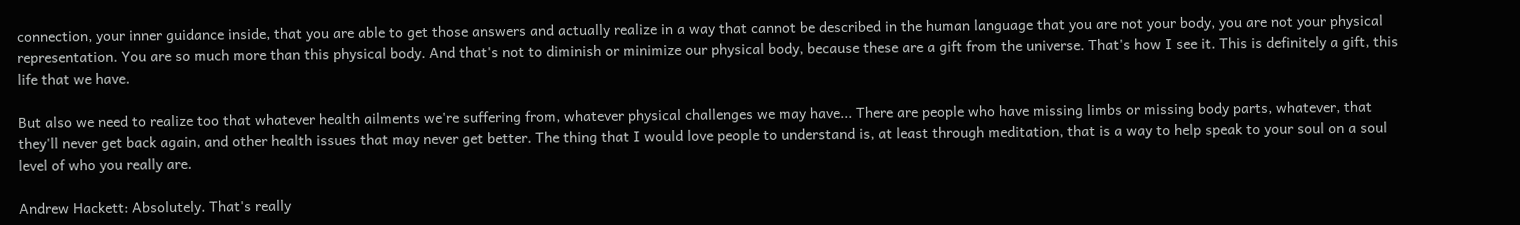connection, your inner guidance inside, that you are able to get those answers and actually realize in a way that cannot be described in the human language that you are not your body, you are not your physical representation. You are so much more than this physical body. And that's not to diminish or minimize our physical body, because these are a gift from the universe. That's how I see it. This is definitely a gift, this life that we have.

But also we need to realize too that whatever health ailments we're suffering from, whatever physical challenges we may have... There are people who have missing limbs or missing body parts, whatever, that they'll never get back again, and other health issues that may never get better. The thing that I would love people to understand is, at least through meditation, that is a way to help speak to your soul on a soul level of who you really are.

Andrew Hackett: Absolutely. That's really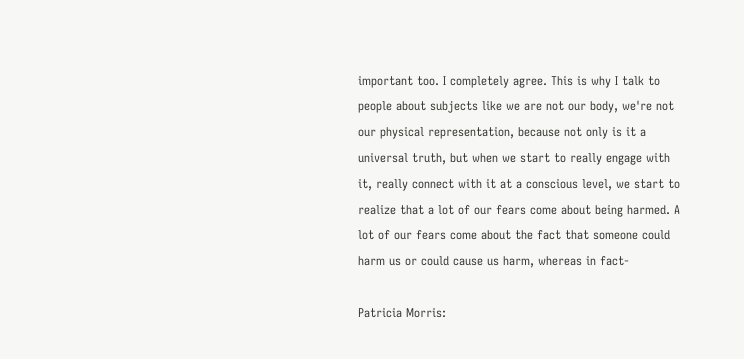important too. I completely agree. This is why I talk to people about subjects like we are not our body, we're not our physical representation, because not only is it a universal truth, but when we start to really engage with it, really connect with it at a conscious level, we start to realize that a lot of our fears come about being harmed. A lot of our fears come about the fact that someone could harm us or could cause us harm, whereas in fact-

Patricia Morris: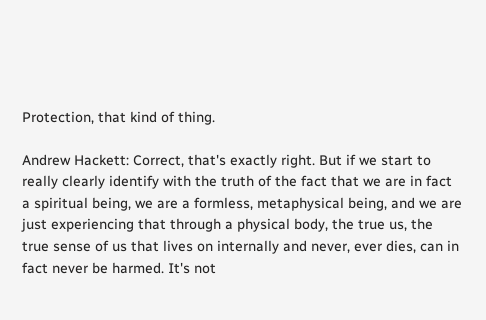Protection, that kind of thing.

Andrew Hackett: Correct, that's exactly right. But if we start to really clearly identify with the truth of the fact that we are in fact a spiritual being, we are a formless, metaphysical being, and we are just experiencing that through a physical body, the true us, the true sense of us that lives on internally and never, ever dies, can in fact never be harmed. It's not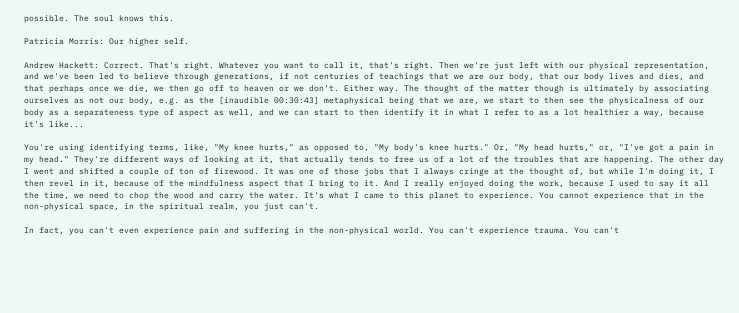possible. The soul knows this.

Patricia Morris: Our higher self.

Andrew Hackett: Correct. That's right. Whatever you want to call it, that's right. Then we're just left with our physical representation, and we've been led to believe through generations, if not centuries of teachings that we are our body, that our body lives and dies, and that perhaps once we die, we then go off to heaven or we don't. Either way. The thought of the matter though is ultimately by associating ourselves as not our body, e.g. as the [inaudible 00:30:43] metaphysical being that we are, we start to then see the physicalness of our body as a separateness type of aspect as well, and we can start to then identify it in what I refer to as a lot healthier a way, because it's like...

You're using identifying terms, like, "My knee hurts," as opposed to, "My body's knee hurts." Or, "My head hurts," or, "I've got a pain in my head." They're different ways of looking at it, that actually tends to free us of a lot of the troubles that are happening. The other day I went and shifted a couple of ton of firewood. It was one of those jobs that I always cringe at the thought of, but while I'm doing it, I then revel in it, because of the mindfulness aspect that I bring to it. And I really enjoyed doing the work, because I used to say it all the time, we need to chop the wood and carry the water. It's what I came to this planet to experience. You cannot experience that in the non-physical space, in the spiritual realm, you just can't.

In fact, you can't even experience pain and suffering in the non-physical world. You can't experience trauma. You can't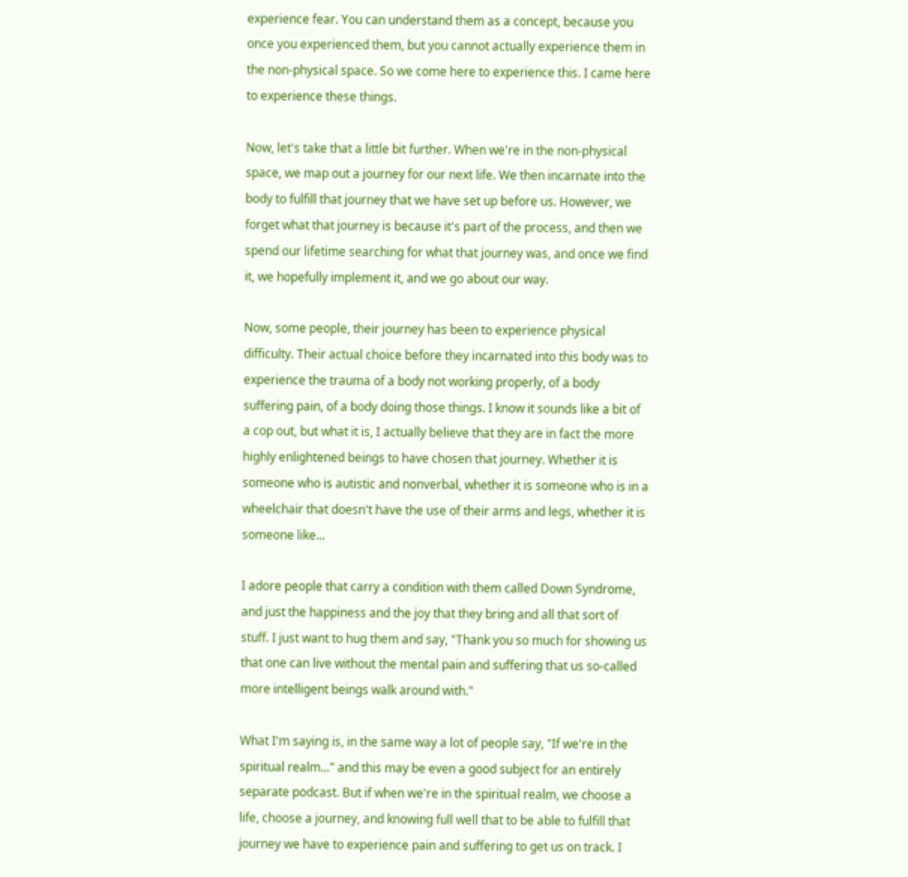experience fear. You can understand them as a concept, because you once you experienced them, but you cannot actually experience them in the non-physical space. So we come here to experience this. I came here to experience these things.

Now, let's take that a little bit further. When we're in the non-physical space, we map out a journey for our next life. We then incarnate into the body to fulfill that journey that we have set up before us. However, we forget what that journey is because it's part of the process, and then we spend our lifetime searching for what that journey was, and once we find it, we hopefully implement it, and we go about our way.

Now, some people, their journey has been to experience physical difficulty. Their actual choice before they incarnated into this body was to experience the trauma of a body not working properly, of a body suffering pain, of a body doing those things. I know it sounds like a bit of a cop out, but what it is, I actually believe that they are in fact the more highly enlightened beings to have chosen that journey. Whether it is someone who is autistic and nonverbal, whether it is someone who is in a wheelchair that doesn't have the use of their arms and legs, whether it is someone like...

I adore people that carry a condition with them called Down Syndrome, and just the happiness and the joy that they bring and all that sort of stuff. I just want to hug them and say, "Thank you so much for showing us that one can live without the mental pain and suffering that us so-called more intelligent beings walk around with."

What I'm saying is, in the same way a lot of people say, "If we're in the spiritual realm..." and this may be even a good subject for an entirely separate podcast. But if when we're in the spiritual realm, we choose a life, choose a journey, and knowing full well that to be able to fulfill that journey we have to experience pain and suffering to get us on track. I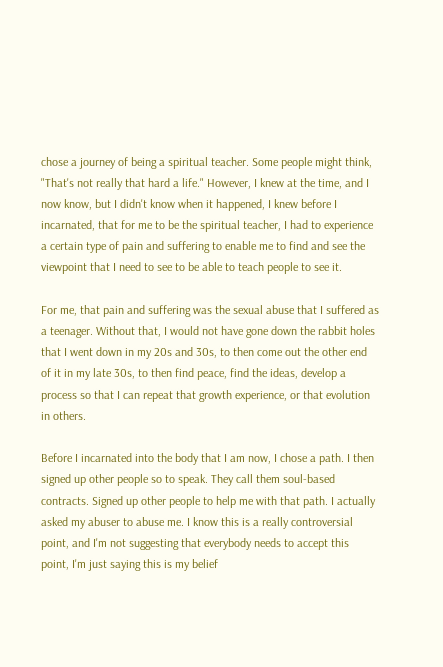chose a journey of being a spiritual teacher. Some people might think, "That's not really that hard a life." However, I knew at the time, and I now know, but I didn't know when it happened, I knew before I incarnated, that for me to be the spiritual teacher, I had to experience a certain type of pain and suffering to enable me to find and see the viewpoint that I need to see to be able to teach people to see it.

For me, that pain and suffering was the sexual abuse that I suffered as a teenager. Without that, I would not have gone down the rabbit holes that I went down in my 20s and 30s, to then come out the other end of it in my late 30s, to then find peace, find the ideas, develop a process so that I can repeat that growth experience, or that evolution in others.

Before I incarnated into the body that I am now, I chose a path. I then signed up other people so to speak. They call them soul-based contracts. Signed up other people to help me with that path. I actually asked my abuser to abuse me. I know this is a really controversial point, and I'm not suggesting that everybody needs to accept this point, I'm just saying this is my belief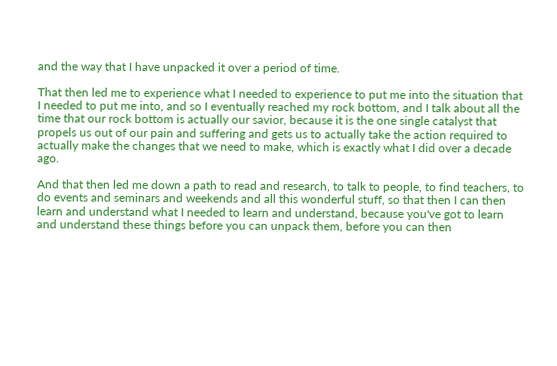and the way that I have unpacked it over a period of time.

That then led me to experience what I needed to experience to put me into the situation that I needed to put me into, and so I eventually reached my rock bottom, and I talk about all the time that our rock bottom is actually our savior, because it is the one single catalyst that propels us out of our pain and suffering and gets us to actually take the action required to actually make the changes that we need to make, which is exactly what I did over a decade ago.

And that then led me down a path to read and research, to talk to people, to find teachers, to do events and seminars and weekends and all this wonderful stuff, so that then I can then learn and understand what I needed to learn and understand, because you've got to learn and understand these things before you can unpack them, before you can then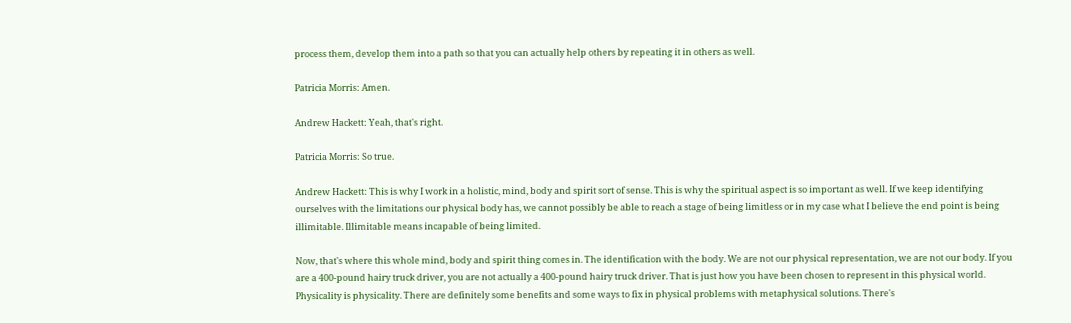process them, develop them into a path so that you can actually help others by repeating it in others as well.

Patricia Morris: Amen.

Andrew Hackett: Yeah, that's right.

Patricia Morris: So true.

Andrew Hackett: This is why I work in a holistic, mind, body and spirit sort of sense. This is why the spiritual aspect is so important as well. If we keep identifying ourselves with the limitations our physical body has, we cannot possibly be able to reach a stage of being limitless or in my case what I believe the end point is being illimitable. Illimitable means incapable of being limited.

Now, that's where this whole mind, body and spirit thing comes in. The identification with the body. We are not our physical representation, we are not our body. If you are a 400-pound hairy truck driver, you are not actually a 400-pound hairy truck driver. That is just how you have been chosen to represent in this physical world. Physicality is physicality. There are definitely some benefits and some ways to fix in physical problems with metaphysical solutions. There's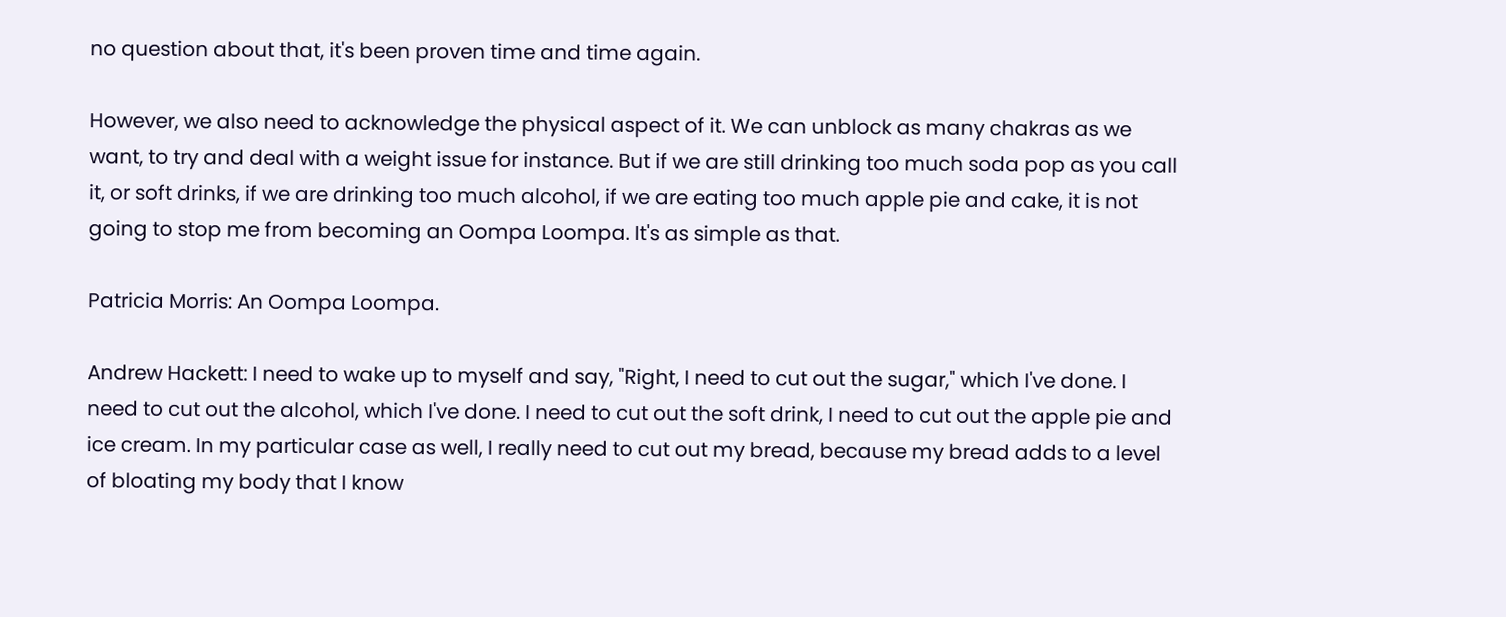no question about that, it's been proven time and time again.

However, we also need to acknowledge the physical aspect of it. We can unblock as many chakras as we want, to try and deal with a weight issue for instance. But if we are still drinking too much soda pop as you call it, or soft drinks, if we are drinking too much alcohol, if we are eating too much apple pie and cake, it is not going to stop me from becoming an Oompa Loompa. It's as simple as that.

Patricia Morris: An Oompa Loompa.

Andrew Hackett: I need to wake up to myself and say, "Right, I need to cut out the sugar," which I've done. I need to cut out the alcohol, which I've done. I need to cut out the soft drink, I need to cut out the apple pie and ice cream. In my particular case as well, I really need to cut out my bread, because my bread adds to a level of bloating my body that I know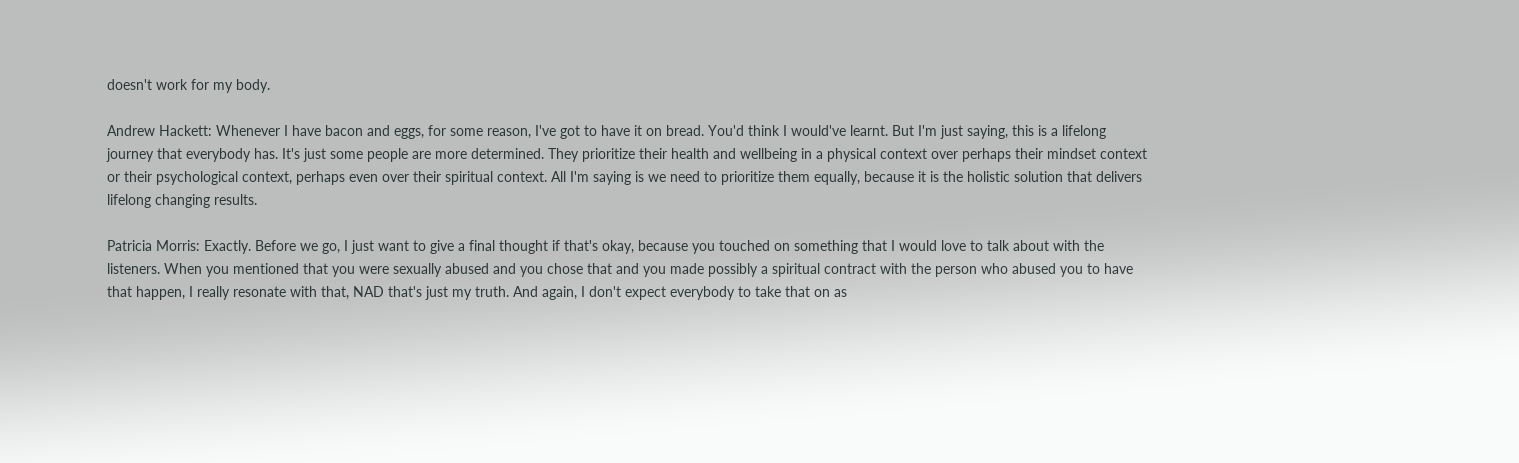doesn't work for my body.

Andrew Hackett: Whenever I have bacon and eggs, for some reason, I've got to have it on bread. You'd think I would've learnt. But I'm just saying, this is a lifelong journey that everybody has. It's just some people are more determined. They prioritize their health and wellbeing in a physical context over perhaps their mindset context or their psychological context, perhaps even over their spiritual context. All I'm saying is we need to prioritize them equally, because it is the holistic solution that delivers lifelong changing results.

Patricia Morris: Exactly. Before we go, I just want to give a final thought if that's okay, because you touched on something that I would love to talk about with the listeners. When you mentioned that you were sexually abused and you chose that and you made possibly a spiritual contract with the person who abused you to have that happen, I really resonate with that, NAD that's just my truth. And again, I don't expect everybody to take that on as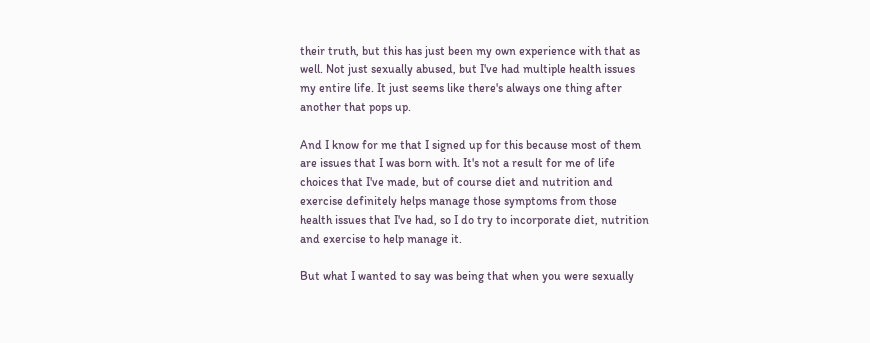their truth, but this has just been my own experience with that as well. Not just sexually abused, but I've had multiple health issues my entire life. It just seems like there's always one thing after another that pops up.

And I know for me that I signed up for this because most of them are issues that I was born with. It's not a result for me of life choices that I've made, but of course diet and nutrition and exercise definitely helps manage those symptoms from those health issues that I've had, so I do try to incorporate diet, nutrition and exercise to help manage it.

But what I wanted to say was being that when you were sexually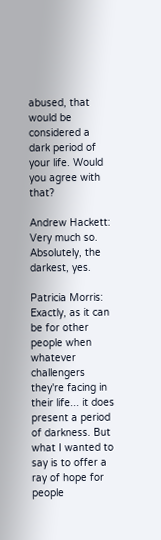abused, that would be considered a dark period of your life. Would you agree with that?

Andrew Hackett: Very much so. Absolutely, the darkest, yes.

Patricia Morris: Exactly, as it can be for other people when whatever challengers they're facing in their life... it does present a period of darkness. But what I wanted to say is to offer a ray of hope for people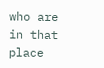who are in that place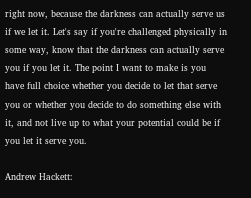right now, because the darkness can actually serve us if we let it. Let's say if you're challenged physically in some way, know that the darkness can actually serve you if you let it. The point I want to make is you have full choice whether you decide to let that serve you or whether you decide to do something else with it, and not live up to what your potential could be if you let it serve you.

Andrew Hackett: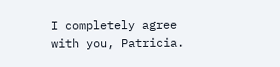I completely agree with you, Patricia.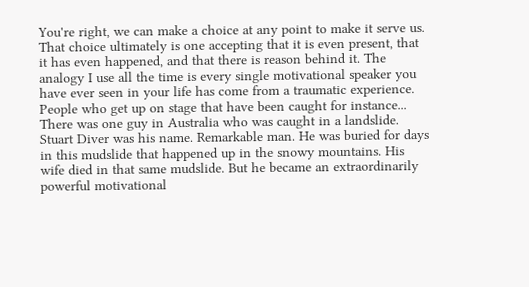You're right, we can make a choice at any point to make it serve us. That choice ultimately is one accepting that it is even present, that it has even happened, and that there is reason behind it. The analogy I use all the time is every single motivational speaker you have ever seen in your life has come from a traumatic experience. People who get up on stage that have been caught for instance... There was one guy in Australia who was caught in a landslide. Stuart Diver was his name. Remarkable man. He was buried for days in this mudslide that happened up in the snowy mountains. His wife died in that same mudslide. But he became an extraordinarily powerful motivational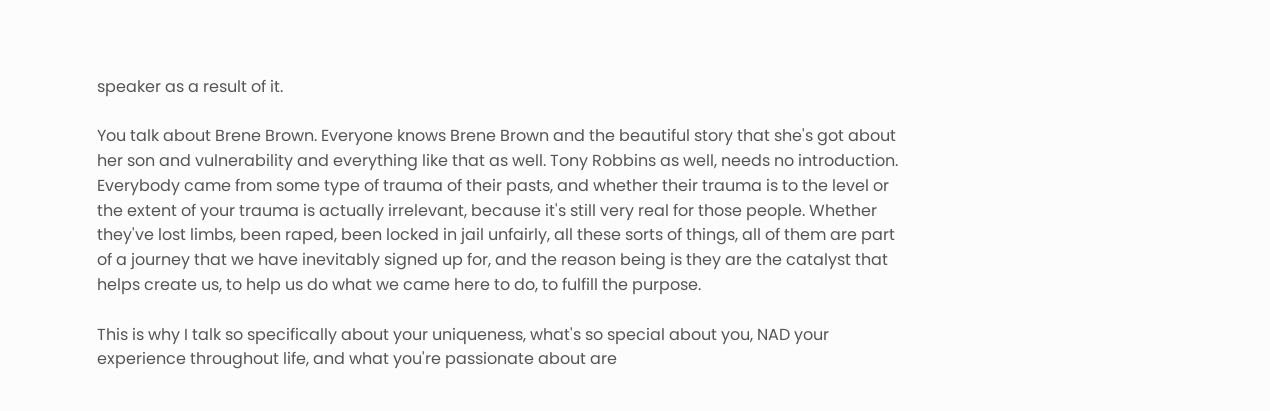speaker as a result of it.

You talk about Brene Brown. Everyone knows Brene Brown and the beautiful story that she's got about her son and vulnerability and everything like that as well. Tony Robbins as well, needs no introduction. Everybody came from some type of trauma of their pasts, and whether their trauma is to the level or the extent of your trauma is actually irrelevant, because it's still very real for those people. Whether they've lost limbs, been raped, been locked in jail unfairly, all these sorts of things, all of them are part of a journey that we have inevitably signed up for, and the reason being is they are the catalyst that helps create us, to help us do what we came here to do, to fulfill the purpose.

This is why I talk so specifically about your uniqueness, what's so special about you, NAD your experience throughout life, and what you're passionate about are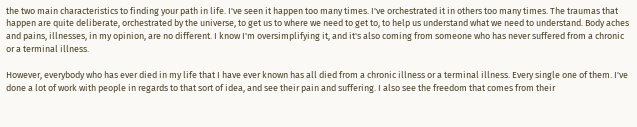the two main characteristics to finding your path in life. I've seen it happen too many times. I've orchestrated it in others too many times. The traumas that happen are quite deliberate, orchestrated by the universe, to get us to where we need to get to, to help us understand what we need to understand. Body aches and pains, illnesses, in my opinion, are no different. I know I'm oversimplifying it, and it's also coming from someone who has never suffered from a chronic or a terminal illness.

However, everybody who has ever died in my life that I have ever known has all died from a chronic illness or a terminal illness. Every single one of them. I've done a lot of work with people in regards to that sort of idea, and see their pain and suffering. I also see the freedom that comes from their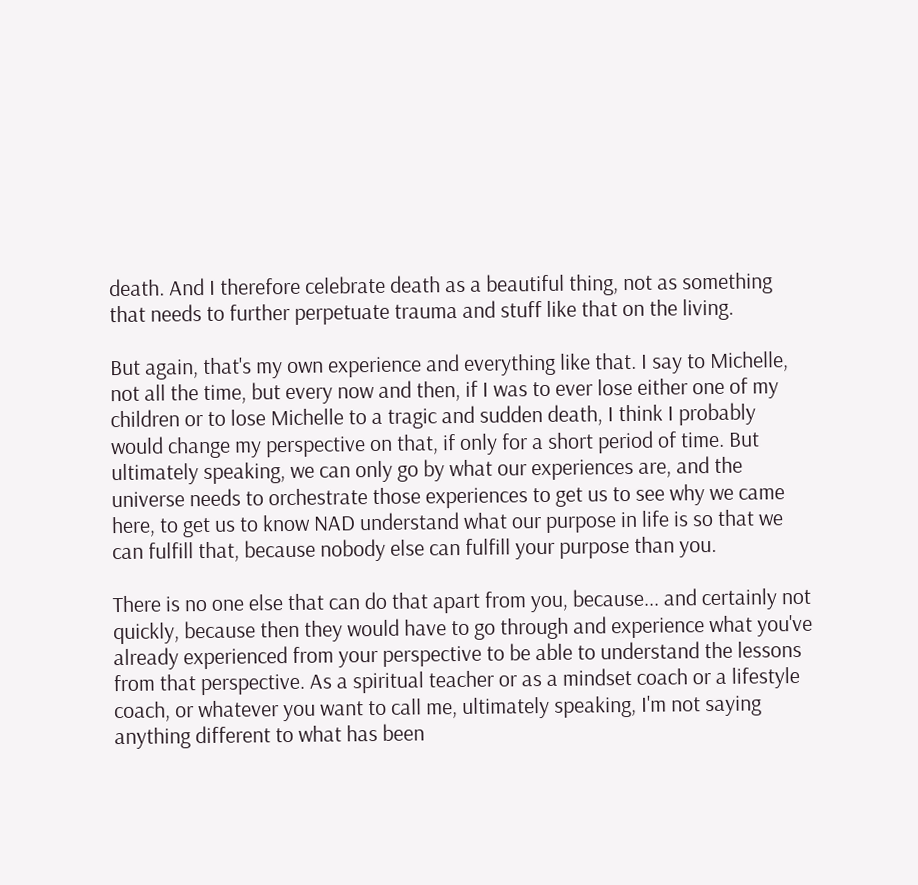death. And I therefore celebrate death as a beautiful thing, not as something that needs to further perpetuate trauma and stuff like that on the living.

But again, that's my own experience and everything like that. I say to Michelle, not all the time, but every now and then, if I was to ever lose either one of my children or to lose Michelle to a tragic and sudden death, I think I probably would change my perspective on that, if only for a short period of time. But ultimately speaking, we can only go by what our experiences are, and the universe needs to orchestrate those experiences to get us to see why we came here, to get us to know NAD understand what our purpose in life is so that we can fulfill that, because nobody else can fulfill your purpose than you.

There is no one else that can do that apart from you, because... and certainly not quickly, because then they would have to go through and experience what you've already experienced from your perspective to be able to understand the lessons from that perspective. As a spiritual teacher or as a mindset coach or a lifestyle coach, or whatever you want to call me, ultimately speaking, I'm not saying anything different to what has been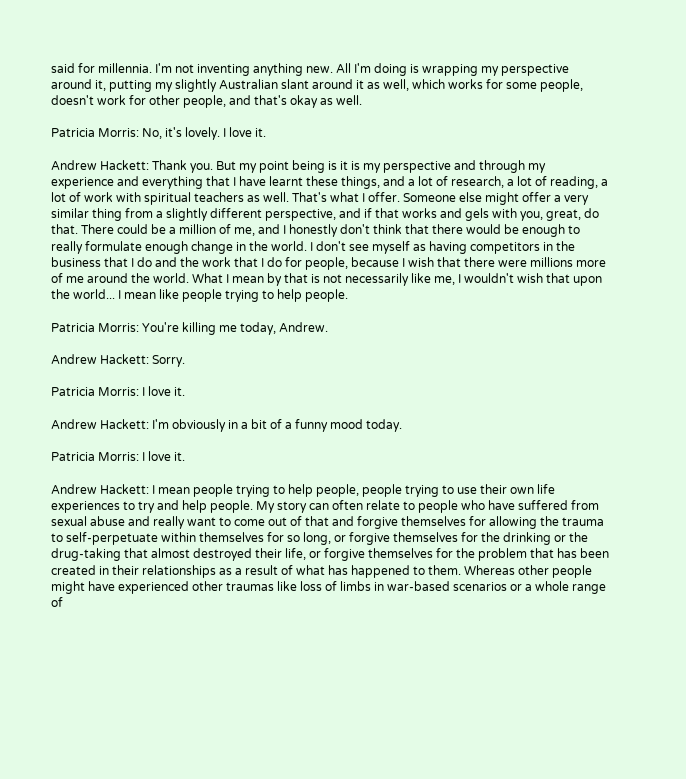said for millennia. I'm not inventing anything new. All I'm doing is wrapping my perspective around it, putting my slightly Australian slant around it as well, which works for some people, doesn't work for other people, and that's okay as well.

Patricia Morris: No, it's lovely. I love it.

Andrew Hackett: Thank you. But my point being is it is my perspective and through my experience and everything that I have learnt these things, and a lot of research, a lot of reading, a lot of work with spiritual teachers as well. That's what I offer. Someone else might offer a very similar thing from a slightly different perspective, and if that works and gels with you, great, do that. There could be a million of me, and I honestly don't think that there would be enough to really formulate enough change in the world. I don't see myself as having competitors in the business that I do and the work that I do for people, because I wish that there were millions more of me around the world. What I mean by that is not necessarily like me, I wouldn't wish that upon the world... I mean like people trying to help people.

Patricia Morris: You're killing me today, Andrew.

Andrew Hackett: Sorry.

Patricia Morris: I love it.

Andrew Hackett: I'm obviously in a bit of a funny mood today.

Patricia Morris: I love it.

Andrew Hackett: I mean people trying to help people, people trying to use their own life experiences to try and help people. My story can often relate to people who have suffered from sexual abuse and really want to come out of that and forgive themselves for allowing the trauma to self-perpetuate within themselves for so long, or forgive themselves for the drinking or the drug-taking that almost destroyed their life, or forgive themselves for the problem that has been created in their relationships as a result of what has happened to them. Whereas other people might have experienced other traumas like loss of limbs in war-based scenarios or a whole range of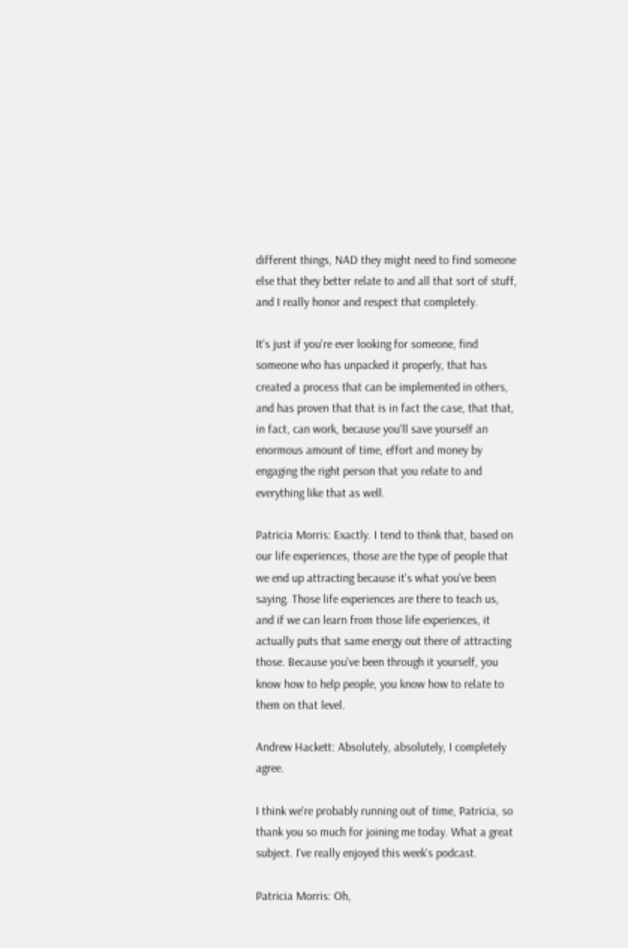different things, NAD they might need to find someone else that they better relate to and all that sort of stuff, and I really honor and respect that completely.

It's just if you're ever looking for someone, find someone who has unpacked it properly, that has created a process that can be implemented in others, and has proven that that is in fact the case, that that, in fact, can work, because you'll save yourself an enormous amount of time, effort and money by engaging the right person that you relate to and everything like that as well.

Patricia Morris: Exactly. I tend to think that, based on our life experiences, those are the type of people that we end up attracting because it's what you've been saying. Those life experiences are there to teach us, and if we can learn from those life experiences, it actually puts that same energy out there of attracting those. Because you've been through it yourself, you know how to help people, you know how to relate to them on that level.

Andrew Hackett: Absolutely, absolutely, I completely agree.

I think we're probably running out of time, Patricia, so thank you so much for joining me today. What a great subject. I've really enjoyed this week's podcast.

Patricia Morris: Oh,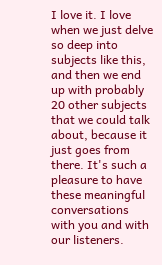I love it. I love when we just delve so deep into subjects like this, and then we end up with probably 20 other subjects that we could talk about, because it just goes from there. It's such a pleasure to have these meaningful conversations with you and with our listeners.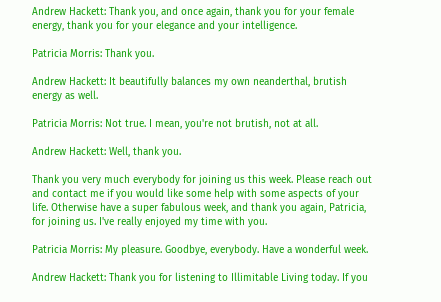Andrew Hackett: Thank you, and once again, thank you for your female energy, thank you for your elegance and your intelligence.

Patricia Morris: Thank you.

Andrew Hackett: It beautifully balances my own neanderthal, brutish energy as well.

Patricia Morris: Not true. I mean, you're not brutish, not at all.

Andrew Hackett: Well, thank you.

Thank you very much everybody for joining us this week. Please reach out and contact me if you would like some help with some aspects of your life. Otherwise have a super fabulous week, and thank you again, Patricia, for joining us. I've really enjoyed my time with you.

Patricia Morris: My pleasure. Goodbye, everybody. Have a wonderful week.

Andrew Hackett: Thank you for listening to Illimitable Living today. If you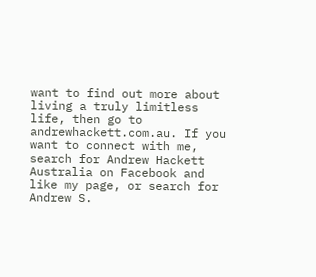want to find out more about living a truly limitless life, then go to andrewhackett.com.au. If you want to connect with me, search for Andrew Hackett Australia on Facebook and like my page, or search for Andrew S.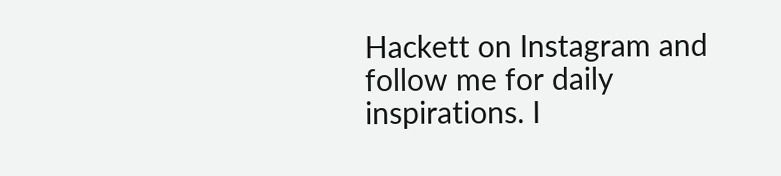Hackett on Instagram and follow me for daily inspirations. I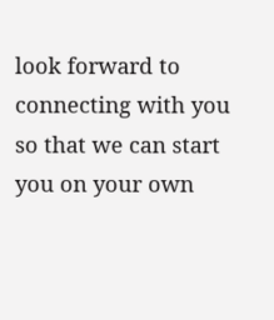look forward to connecting with you so that we can start you on your own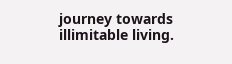journey towards illimitable living.